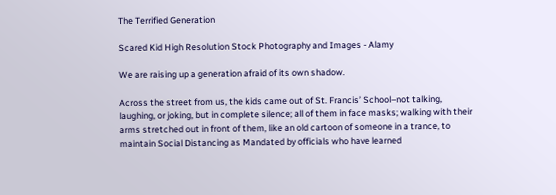The Terrified Generation

Scared Kid High Resolution Stock Photography and Images - Alamy

We are raising up a generation afraid of its own shadow.

Across the street from us, the kids came out of St. Francis’ School–not talking, laughing, or joking, but in complete silence; all of them in face masks; walking with their arms stretched out in front of them, like an old cartoon of someone in a trance, to maintain Social Distancing as Mandated by officials who have learned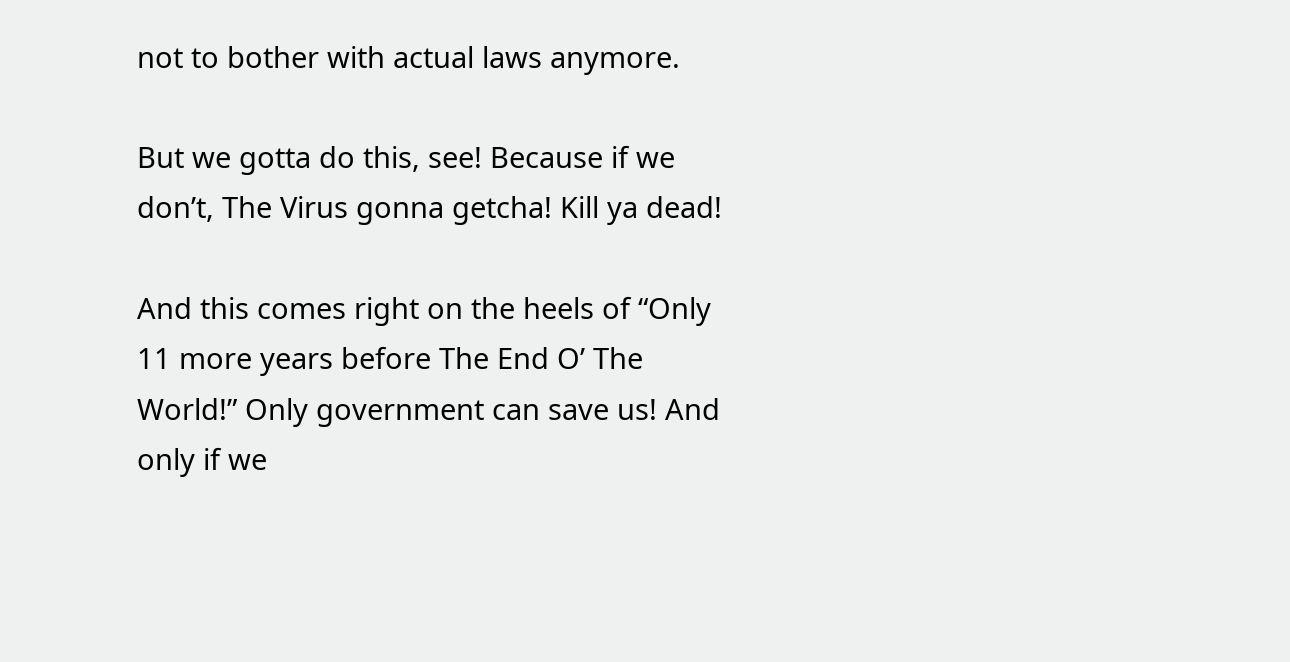not to bother with actual laws anymore.

But we gotta do this, see! Because if we don’t, The Virus gonna getcha! Kill ya dead!

And this comes right on the heels of “Only 11 more years before The End O’ The World!” Only government can save us! And only if we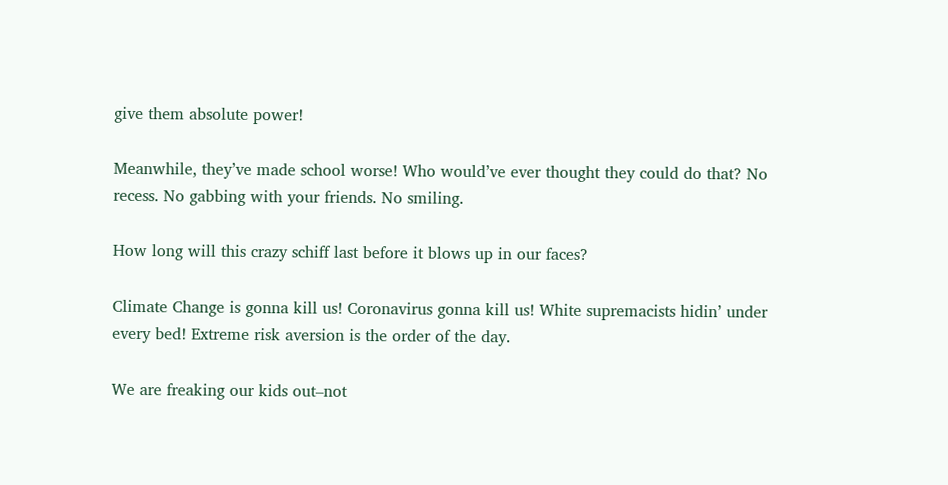give them absolute power!

Meanwhile, they’ve made school worse! Who would’ve ever thought they could do that? No recess. No gabbing with your friends. No smiling.

How long will this crazy schiff last before it blows up in our faces?

Climate Change is gonna kill us! Coronavirus gonna kill us! White supremacists hidin’ under every bed! Extreme risk aversion is the order of the day.

We are freaking our kids out–not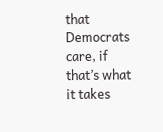that Democrats care, if that’s what it takes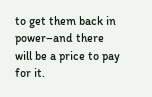to get them back in power–and there will be a price to pay for it.